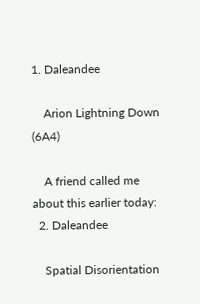1. Daleandee

    Arion Lightning Down (6A4)

    A friend called me about this earlier today:
  2. Daleandee

    Spatial Disorientation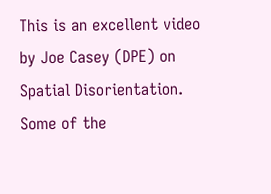This is an excellent video by Joe Casey (DPE) on Spatial Disorientation. Some of the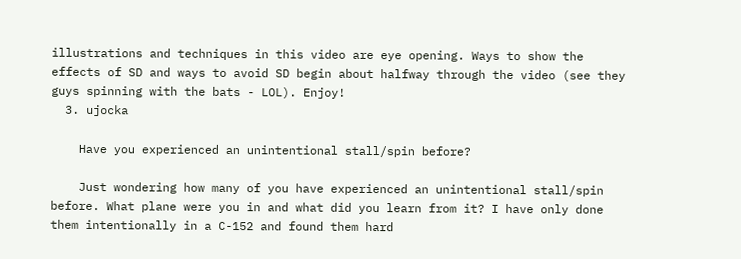illustrations and techniques in this video are eye opening. Ways to show the effects of SD and ways to avoid SD begin about halfway through the video (see they guys spinning with the bats - LOL). Enjoy!
  3. ujocka

    Have you experienced an unintentional stall/spin before?

    Just wondering how many of you have experienced an unintentional stall/spin before. What plane were you in and what did you learn from it? I have only done them intentionally in a C-152 and found them hard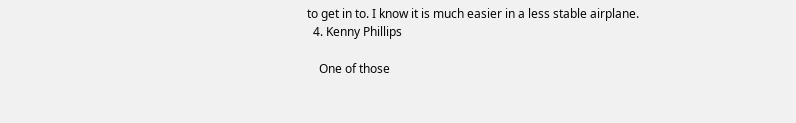to get in to. I know it is much easier in a less stable airplane.
  4. Kenny Phillips

    One of those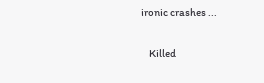ironic crashes ...

    Killed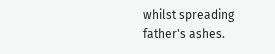whilst spreading father's ashes.